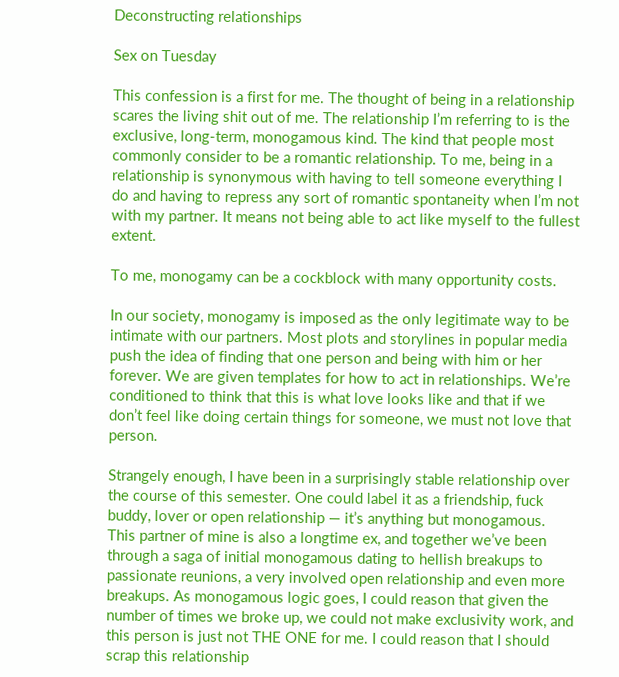Deconstructing relationships

Sex on Tuesday

This confession is a first for me. The thought of being in a relationship scares the living shit out of me. The relationship I’m referring to is the exclusive, long-term, monogamous kind. The kind that people most commonly consider to be a romantic relationship. To me, being in a relationship is synonymous with having to tell someone everything I do and having to repress any sort of romantic spontaneity when I’m not with my partner. It means not being able to act like myself to the fullest extent.

To me, monogamy can be a cockblock with many opportunity costs.

In our society, monogamy is imposed as the only legitimate way to be intimate with our partners. Most plots and storylines in popular media push the idea of finding that one person and being with him or her forever. We are given templates for how to act in relationships. We’re conditioned to think that this is what love looks like and that if we don’t feel like doing certain things for someone, we must not love that person.

Strangely enough, I have been in a surprisingly stable relationship over the course of this semester. One could label it as a friendship, fuck buddy, lover or open relationship — it’s anything but monogamous. This partner of mine is also a longtime ex, and together we’ve been through a saga of initial monogamous dating to hellish breakups to passionate reunions, a very involved open relationship and even more breakups. As monogamous logic goes, I could reason that given the number of times we broke up, we could not make exclusivity work, and this person is just not THE ONE for me. I could reason that I should scrap this relationship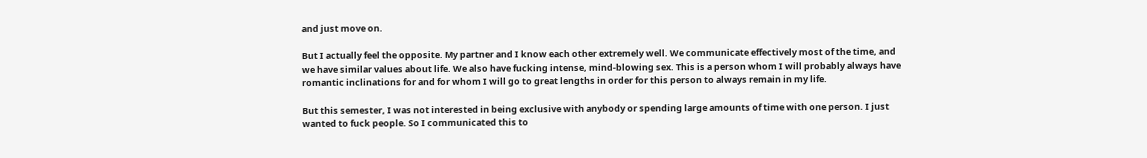and just move on.

But I actually feel the opposite. My partner and I know each other extremely well. We communicate effectively most of the time, and we have similar values about life. We also have fucking intense, mind-blowing sex. This is a person whom I will probably always have romantic inclinations for and for whom I will go to great lengths in order for this person to always remain in my life.

But this semester, I was not interested in being exclusive with anybody or spending large amounts of time with one person. I just wanted to fuck people. So I communicated this to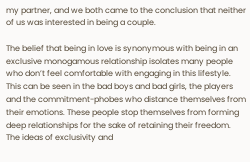my partner, and we both came to the conclusion that neither of us was interested in being a couple.

The belief that being in love is synonymous with being in an exclusive monogamous relationship isolates many people who don’t feel comfortable with engaging in this lifestyle. This can be seen in the bad boys and bad girls, the players and the commitment-phobes who distance themselves from their emotions. These people stop themselves from forming deep relationships for the sake of retaining their freedom. The ideas of exclusivity and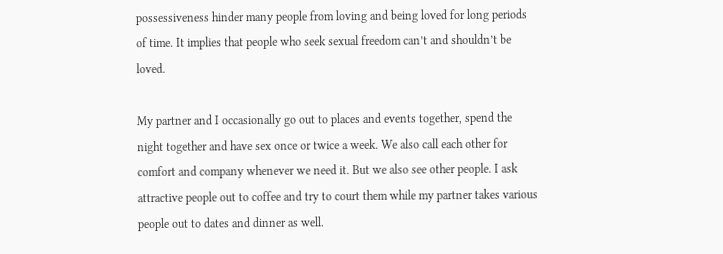possessiveness hinder many people from loving and being loved for long periods of time. It implies that people who seek sexual freedom can’t and shouldn’t be loved.

My partner and I occasionally go out to places and events together, spend the night together and have sex once or twice a week. We also call each other for comfort and company whenever we need it. But we also see other people. I ask attractive people out to coffee and try to court them while my partner takes various people out to dates and dinner as well.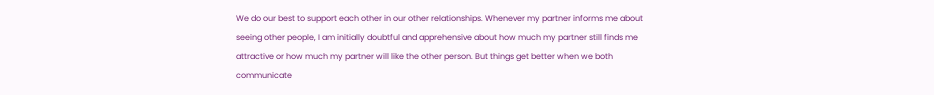We do our best to support each other in our other relationships. Whenever my partner informs me about seeing other people, I am initially doubtful and apprehensive about how much my partner still finds me attractive or how much my partner will like the other person. But things get better when we both communicate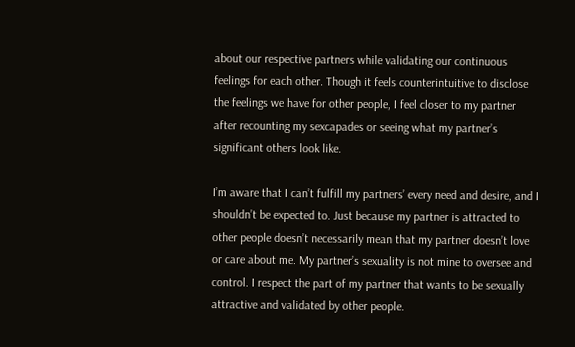about our respective partners while validating our continuous feelings for each other. Though it feels counterintuitive to disclose the feelings we have for other people, I feel closer to my partner after recounting my sexcapades or seeing what my partner’s significant others look like.

I’m aware that I can’t fulfill my partners’ every need and desire, and I shouldn’t be expected to. Just because my partner is attracted to other people doesn’t necessarily mean that my partner doesn’t love or care about me. My partner’s sexuality is not mine to oversee and control. I respect the part of my partner that wants to be sexually attractive and validated by other people.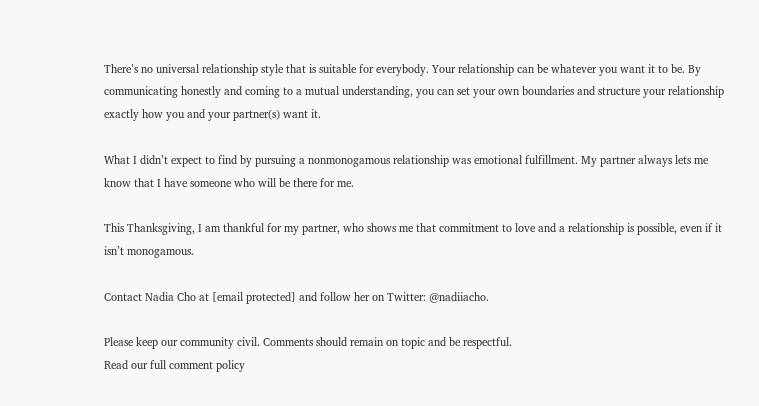There’s no universal relationship style that is suitable for everybody. Your relationship can be whatever you want it to be. By communicating honestly and coming to a mutual understanding, you can set your own boundaries and structure your relationship exactly how you and your partner(s) want it.

What I didn’t expect to find by pursuing a nonmonogamous relationship was emotional fulfillment. My partner always lets me know that I have someone who will be there for me.

This Thanksgiving, I am thankful for my partner, who shows me that commitment to love and a relationship is possible, even if it isn’t monogamous.

Contact Nadia Cho at [email protected] and follow her on Twitter: @nadiiacho.

Please keep our community civil. Comments should remain on topic and be respectful.
Read our full comment policy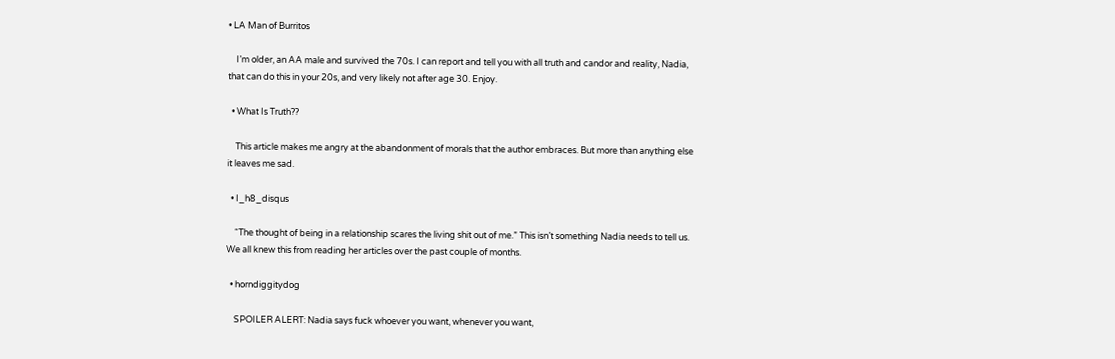• LA Man of Burritos

    I’m older, an AA male and survived the 70s. I can report and tell you with all truth and candor and reality, Nadia, that can do this in your 20s, and very likely not after age 30. Enjoy.

  • What Is Truth??

    This article makes me angry at the abandonment of morals that the author embraces. But more than anything else it leaves me sad.

  • I_h8_disqus

    “The thought of being in a relationship scares the living shit out of me.” This isn’t something Nadia needs to tell us. We all knew this from reading her articles over the past couple of months.

  • horndiggitydog

    SPOILER ALERT: Nadia says fuck whoever you want, whenever you want,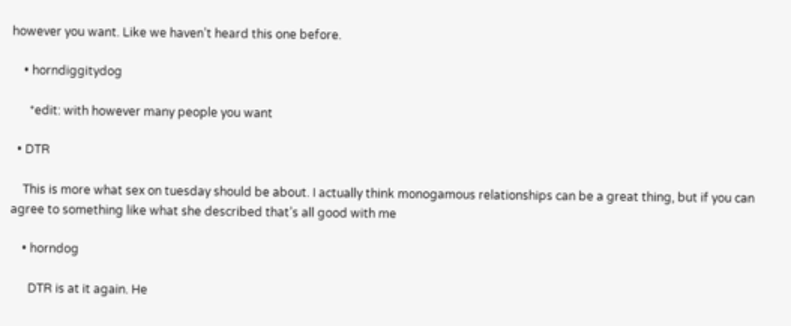however you want. Like we haven’t heard this one before.

    • horndiggitydog

      *edit: with however many people you want

  • DTR

    This is more what sex on tuesday should be about. I actually think monogamous relationships can be a great thing, but if you can agree to something like what she described that’s all good with me

    • horndog

      DTR is at it again. He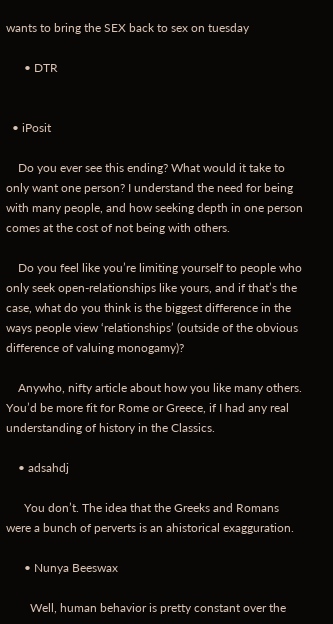wants to bring the SEX back to sex on tuesday

      • DTR


  • iPosit

    Do you ever see this ending? What would it take to only want one person? I understand the need for being with many people, and how seeking depth in one person comes at the cost of not being with others.

    Do you feel like you’re limiting yourself to people who only seek open-relationships like yours, and if that’s the case, what do you think is the biggest difference in the ways people view ‘relationships’ (outside of the obvious difference of valuing monogamy)?

    Anywho, nifty article about how you like many others. You’d be more fit for Rome or Greece, if I had any real understanding of history in the Classics.

    • adsahdj

      You don’t. The idea that the Greeks and Romans were a bunch of perverts is an ahistorical exagguration.

      • Nunya Beeswax

        Well, human behavior is pretty constant over the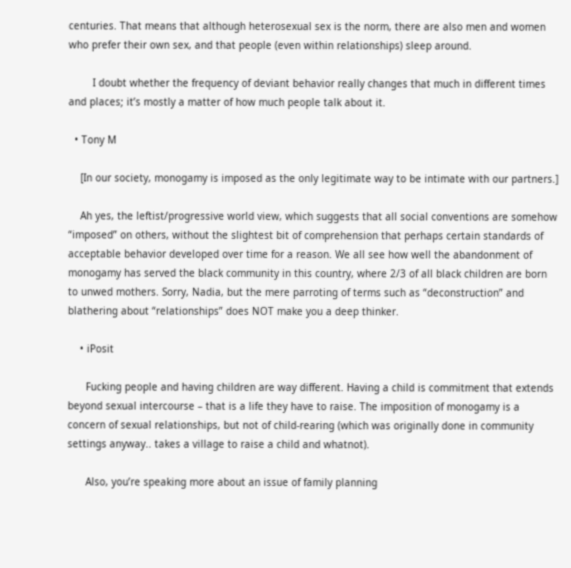centuries. That means that although heterosexual sex is the norm, there are also men and women who prefer their own sex, and that people (even within relationships) sleep around.

        I doubt whether the frequency of deviant behavior really changes that much in different times and places; it’s mostly a matter of how much people talk about it.

  • Tony M

    [In our society, monogamy is imposed as the only legitimate way to be intimate with our partners.]

    Ah yes, the leftist/progressive world view, which suggests that all social conventions are somehow “imposed” on others, without the slightest bit of comprehension that perhaps certain standards of acceptable behavior developed over time for a reason. We all see how well the abandonment of monogamy has served the black community in this country, where 2/3 of all black children are born to unwed mothers. Sorry, Nadia, but the mere parroting of terms such as “deconstruction” and blathering about “relationships” does NOT make you a deep thinker.

    • iPosit

      Fucking people and having children are way different. Having a child is commitment that extends beyond sexual intercourse – that is a life they have to raise. The imposition of monogamy is a concern of sexual relationships, but not of child-rearing (which was originally done in community settings anyway.. takes a village to raise a child and whatnot).

      Also, you’re speaking more about an issue of family planning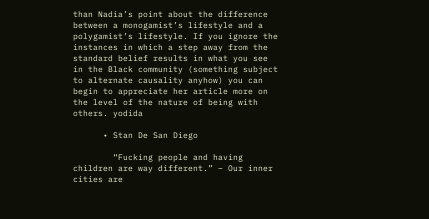than Nadia’s point about the difference between a monogamist’s lifestyle and a polygamist’s lifestyle. If you ignore the instances in which a step away from the standard belief results in what you see in the Black community (something subject to alternate causality anyhow) you can begin to appreciate her article more on the level of the nature of being with others. yodida

      • Stan De San Diego

        “Fucking people and having children are way different.” – Our inner cities are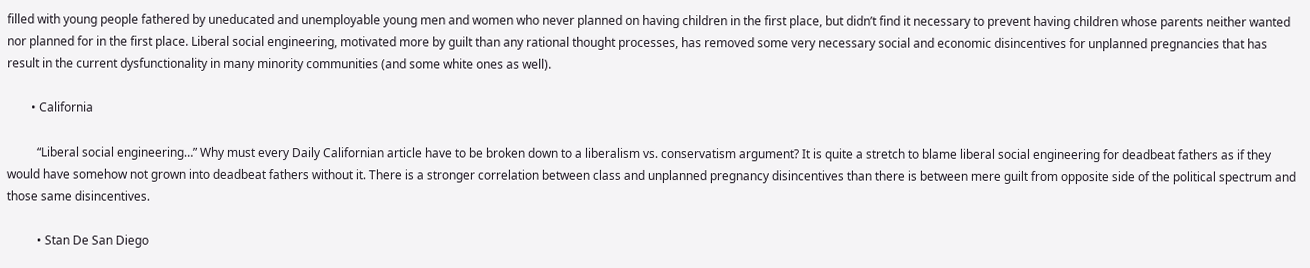filled with young people fathered by uneducated and unemployable young men and women who never planned on having children in the first place, but didn’t find it necessary to prevent having children whose parents neither wanted nor planned for in the first place. Liberal social engineering, motivated more by guilt than any rational thought processes, has removed some very necessary social and economic disincentives for unplanned pregnancies that has result in the current dysfunctionality in many minority communities (and some white ones as well).

        • California

          “Liberal social engineering…” Why must every Daily Californian article have to be broken down to a liberalism vs. conservatism argument? It is quite a stretch to blame liberal social engineering for deadbeat fathers as if they would have somehow not grown into deadbeat fathers without it. There is a stronger correlation between class and unplanned pregnancy disincentives than there is between mere guilt from opposite side of the political spectrum and those same disincentives.

          • Stan De San Diego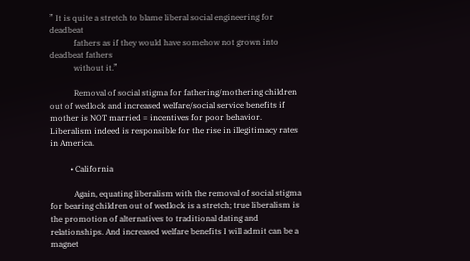” It is quite a stretch to blame liberal social engineering for deadbeat
            fathers as if they would have somehow not grown into deadbeat fathers
            without it.”

            Removal of social stigma for fathering/mothering children out of wedlock and increased welfare/social service benefits if mother is NOT married = incentives for poor behavior. Liberalism indeed is responsible for the rise in illegitimacy rates in America.

          • California

            Again, equating liberalism with the removal of social stigma for bearing children out of wedlock is a stretch; true liberalism is the promotion of alternatives to traditional dating and relationships. And increased welfare benefits I will admit can be a magnet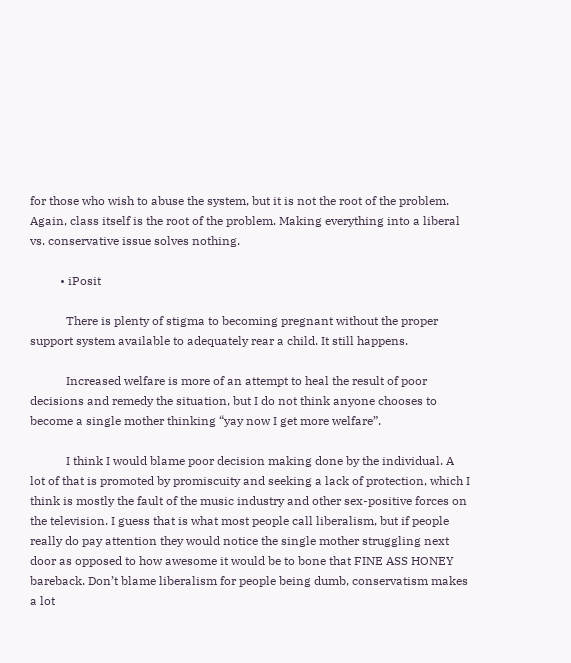for those who wish to abuse the system, but it is not the root of the problem. Again, class itself is the root of the problem. Making everything into a liberal vs. conservative issue solves nothing.

          • iPosit

            There is plenty of stigma to becoming pregnant without the proper support system available to adequately rear a child. It still happens.

            Increased welfare is more of an attempt to heal the result of poor decisions and remedy the situation, but I do not think anyone chooses to become a single mother thinking “yay now I get more welfare”.

            I think I would blame poor decision making done by the individual. A lot of that is promoted by promiscuity and seeking a lack of protection, which I think is mostly the fault of the music industry and other sex-positive forces on the television. I guess that is what most people call liberalism, but if people really do pay attention they would notice the single mother struggling next door as opposed to how awesome it would be to bone that FINE ASS HONEY bareback. Don’t blame liberalism for people being dumb, conservatism makes a lot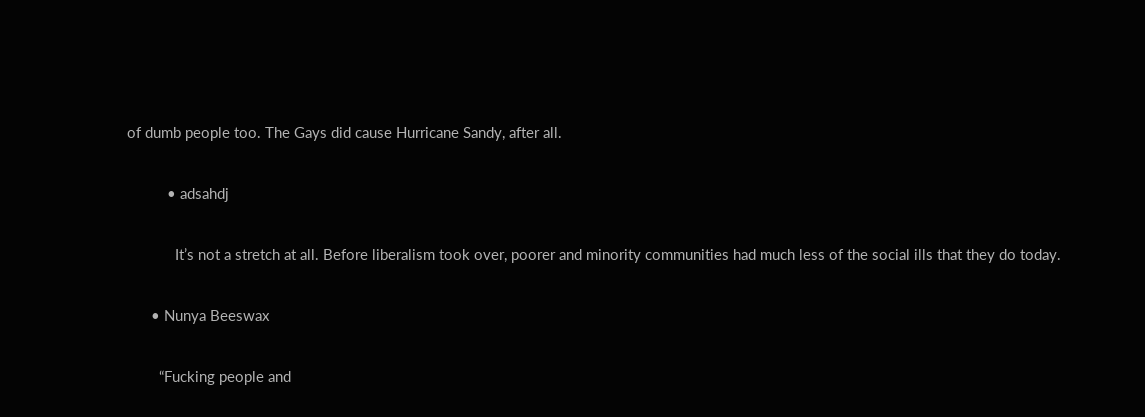of dumb people too. The Gays did cause Hurricane Sandy, after all.

          • adsahdj

            It’s not a stretch at all. Before liberalism took over, poorer and minority communities had much less of the social ills that they do today.

      • Nunya Beeswax

        “Fucking people and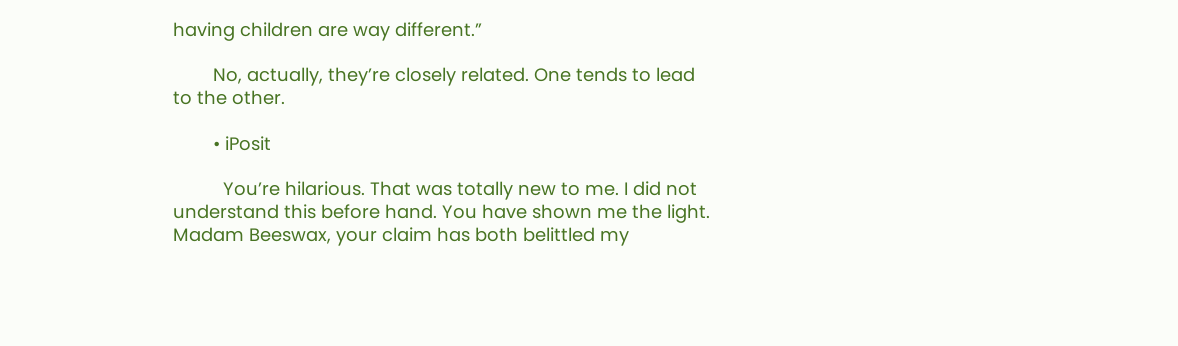having children are way different.”

        No, actually, they’re closely related. One tends to lead to the other.

        • iPosit

          You’re hilarious. That was totally new to me. I did not understand this before hand. You have shown me the light. Madam Beeswax, your claim has both belittled my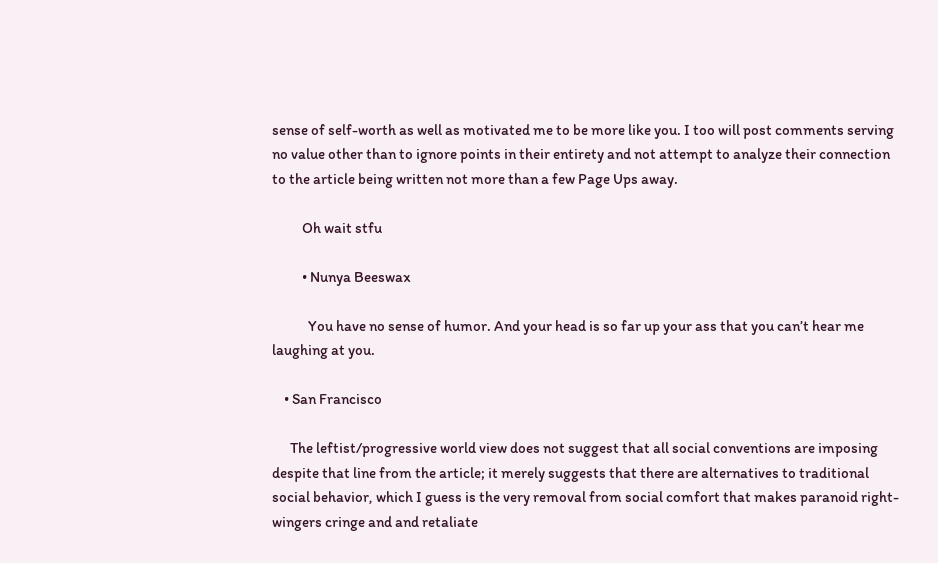sense of self-worth as well as motivated me to be more like you. I too will post comments serving no value other than to ignore points in their entirety and not attempt to analyze their connection to the article being written not more than a few Page Ups away.

          Oh wait stfu

          • Nunya Beeswax

            You have no sense of humor. And your head is so far up your ass that you can’t hear me laughing at you.

    • San Francisco

      The leftist/progressive world view does not suggest that all social conventions are imposing despite that line from the article; it merely suggests that there are alternatives to traditional social behavior, which I guess is the very removal from social comfort that makes paranoid right-wingers cringe and and retaliate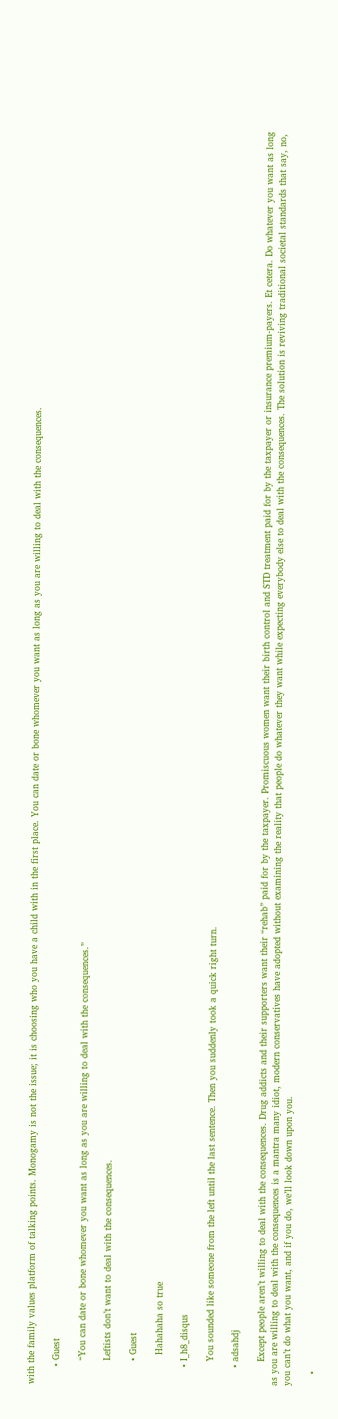with the family values platform of talking points. Monogamy is not the issue; it is choosing who you have a child with in the first place. You can date or bone whomever you want as long as you are willing to deal with the consequences.

      • Guest

        “You can date or bone whomever you want as long as you are willing to deal with the consequences.”

        Leftists don’t want to deal with the consequences.

        • Guest

          Hahahaha so true

      • I_h8_disqus

        You sounded like someone from the left until the last sentence. Then you suddenly took a quick right turn.

      • adsahdj

        Except people aren’t willing to deal with the consequences. Drug addicts and their supporters want their “rehab” paid for by the taxpayer. Promiscuous women want their birth control and STD treatment paid for by the taxpayer or insurance premium-payers. Et cetera. Do whatever you want as long as you are willing to deal with the consequences is a mantra many idiot, modern conservatives have adopted without examining the reality that people do whatever they want while expecting everybody else to deal with the consequences. The solution is reviving traditional societal standards that say, no, you can’t do what you want, and if you do, we’ll look down upon you.

    •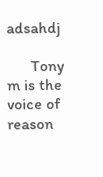adsahdj

      Tony m is the voice of reason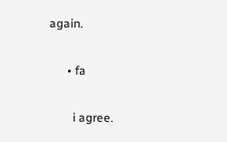again.

      • fa

        i agree.